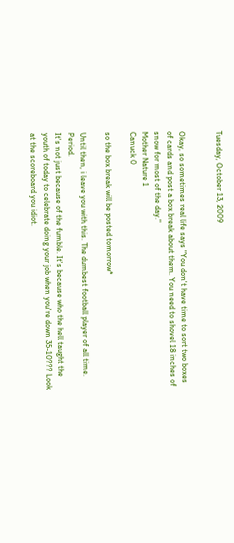Tuesday, October 13, 2009


Okay, so sometimes real life says "You don't have time to sort two boxes of cards and post a box break about them. You need to shovel 18 inches of snow for most of the day."
Mother Nature 1
Canuck 0

so the box break will be posted tomorrow*

Until then, i leave you with this. The dumbest football player of all time. Period.
It's not just because of the fumble. It's because who the hell taught the youth of today to celebrate doing your job when you're down 35-10??? Look at the scoreboard you idiot.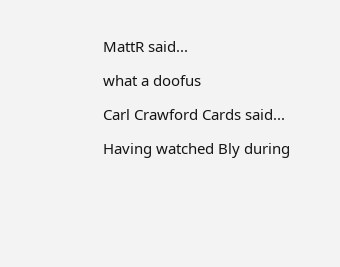MattR said...

what a doofus

Carl Crawford Cards said...

Having watched Bly during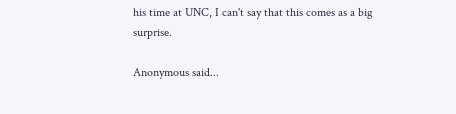his time at UNC, I can't say that this comes as a big surprise.

Anonymous said...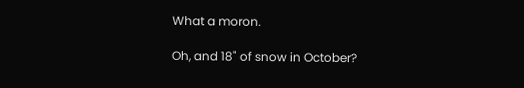What a moron.

Oh, and 18" of snow in October?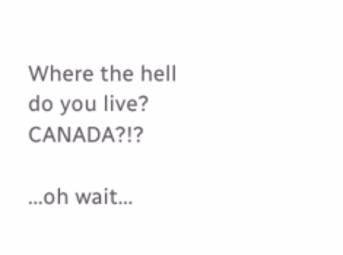Where the hell do you live? CANADA?!?

...oh wait...